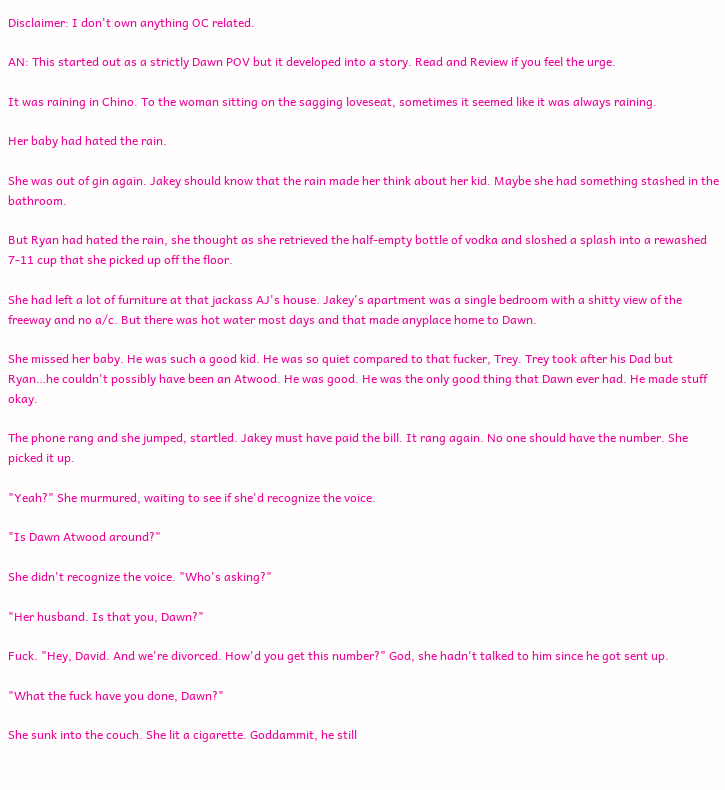Disclaimer: I don't own anything OC related.

AN: This started out as a strictly Dawn POV but it developed into a story. Read and Review if you feel the urge.

It was raining in Chino. To the woman sitting on the sagging loveseat, sometimes it seemed like it was always raining.

Her baby had hated the rain.

She was out of gin again. Jakey should know that the rain made her think about her kid. Maybe she had something stashed in the bathroom.

But Ryan had hated the rain, she thought as she retrieved the half-empty bottle of vodka and sloshed a splash into a rewashed 7-11 cup that she picked up off the floor.

She had left a lot of furniture at that jackass AJ's house. Jakey's apartment was a single bedroom with a shitty view of the freeway and no a/c. But there was hot water most days and that made anyplace home to Dawn.

She missed her baby. He was such a good kid. He was so quiet compared to that fucker, Trey. Trey took after his Dad but Ryan…he couldn't possibly have been an Atwood. He was good. He was the only good thing that Dawn ever had. He made stuff okay.

The phone rang and she jumped, startled. Jakey must have paid the bill. It rang again. No one should have the number. She picked it up.

"Yeah?" She murmured, waiting to see if she'd recognize the voice.

"Is Dawn Atwood around?"

She didn't recognize the voice. "Who's asking?"

"Her husband. Is that you, Dawn?"

Fuck. "Hey, David. And we're divorced. How'd you get this number?" God, she hadn't talked to him since he got sent up.

"What the fuck have you done, Dawn?"

She sunk into the couch. She lit a cigarette. Goddammit, he still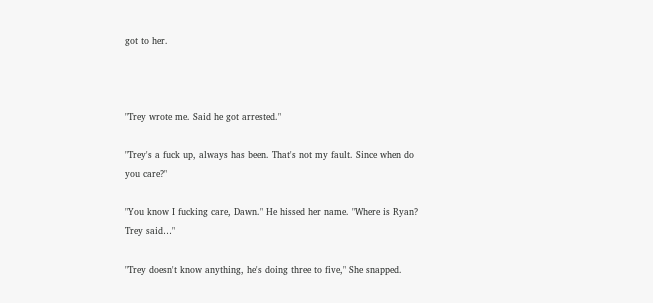got to her.



"Trey wrote me. Said he got arrested."

"Trey's a fuck up, always has been. That's not my fault. Since when do you care?"

"You know I fucking care, Dawn." He hissed her name. "Where is Ryan? Trey said…"

"Trey doesn't know anything, he's doing three to five," She snapped.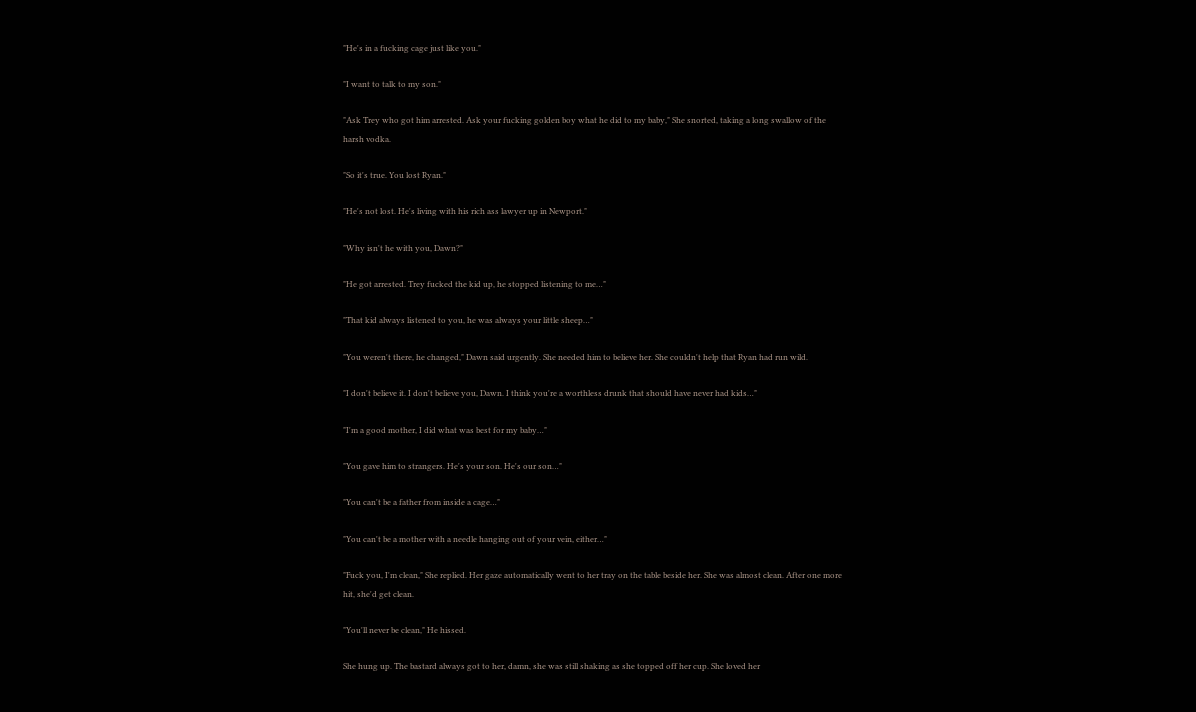"He's in a fucking cage just like you."

"I want to talk to my son."

"Ask Trey who got him arrested. Ask your fucking golden boy what he did to my baby," She snorted, taking a long swallow of the harsh vodka.

"So it's true. You lost Ryan."

"He's not lost. He's living with his rich ass lawyer up in Newport."

"Why isn't he with you, Dawn?"

"He got arrested. Trey fucked the kid up, he stopped listening to me…"

"That kid always listened to you, he was always your little sheep…"

"You weren't there, he changed," Dawn said urgently. She needed him to believe her. She couldn't help that Ryan had run wild.

"I don't believe it. I don't believe you, Dawn. I think you're a worthless drunk that should have never had kids…"

"I'm a good mother, I did what was best for my baby…"

"You gave him to strangers. He's your son. He's our son…"

"You can't be a father from inside a cage…"

"You can't be a mother with a needle hanging out of your vein, either…"

"Fuck you, I'm clean," She replied. Her gaze automatically went to her tray on the table beside her. She was almost clean. After one more hit, she'd get clean.

"You'll never be clean," He hissed.

She hung up. The bastard always got to her, damn, she was still shaking as she topped off her cup. She loved her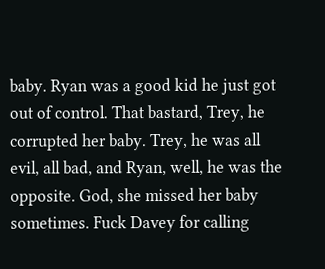baby. Ryan was a good kid he just got out of control. That bastard, Trey, he corrupted her baby. Trey, he was all evil, all bad, and Ryan, well, he was the opposite. God, she missed her baby sometimes. Fuck Davey for calling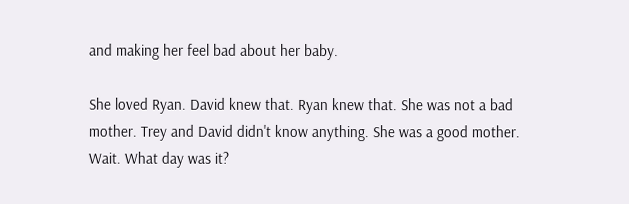and making her feel bad about her baby.

She loved Ryan. David knew that. Ryan knew that. She was not a bad mother. Trey and David didn't know anything. She was a good mother. Wait. What day was it?